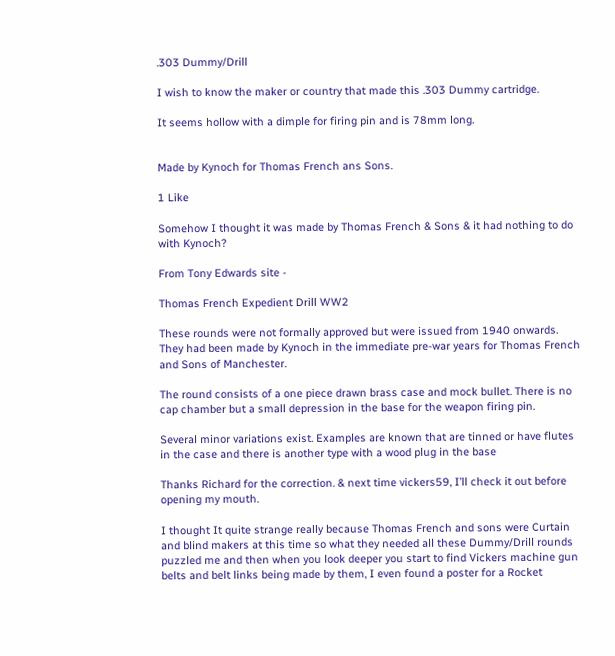.303 Dummy/Drill

I wish to know the maker or country that made this .303 Dummy cartridge.

It seems hollow with a dimple for firing pin and is 78mm long.


Made by Kynoch for Thomas French ans Sons.

1 Like

Somehow I thought it was made by Thomas French & Sons & it had nothing to do with Kynoch?

From Tony Edwards site -

Thomas French Expedient Drill WW2

These rounds were not formally approved but were issued from 1940 onwards. They had been made by Kynoch in the immediate pre-war years for Thomas French and Sons of Manchester.

The round consists of a one piece drawn brass case and mock bullet. There is no cap chamber but a small depression in the base for the weapon firing pin.

Several minor variations exist. Examples are known that are tinned or have flutes in the case and there is another type with a wood plug in the base

Thanks Richard for the correction. & next time vickers59, I’ll check it out before opening my mouth.

I thought It quite strange really because Thomas French and sons were Curtain and blind makers at this time so what they needed all these Dummy/Drill rounds puzzled me and then when you look deeper you start to find Vickers machine gun belts and belt links being made by them, I even found a poster for a Rocket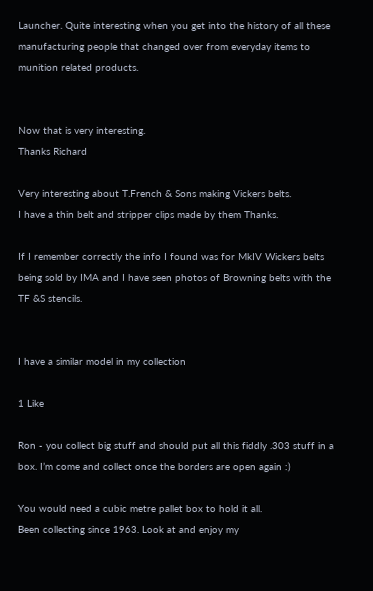Launcher. Quite interesting when you get into the history of all these manufacturing people that changed over from everyday items to munition related products.


Now that is very interesting.
Thanks Richard

Very interesting about T.French & Sons making Vickers belts.
I have a thin belt and stripper clips made by them Thanks.

If I remember correctly the info I found was for MkIV Wickers belts being sold by IMA and I have seen photos of Browning belts with the TF &S stencils.


I have a similar model in my collection

1 Like

Ron - you collect big stuff and should put all this fiddly .303 stuff in a box. I’m come and collect once the borders are open again :)

You would need a cubic metre pallet box to hold it all.
Been collecting since 1963. Look at and enjoy my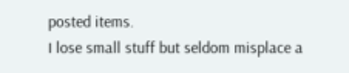posted items.
I lose small stuff but seldom misplace a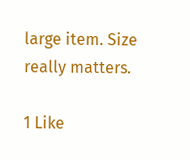large item. Size really matters.

1 Like